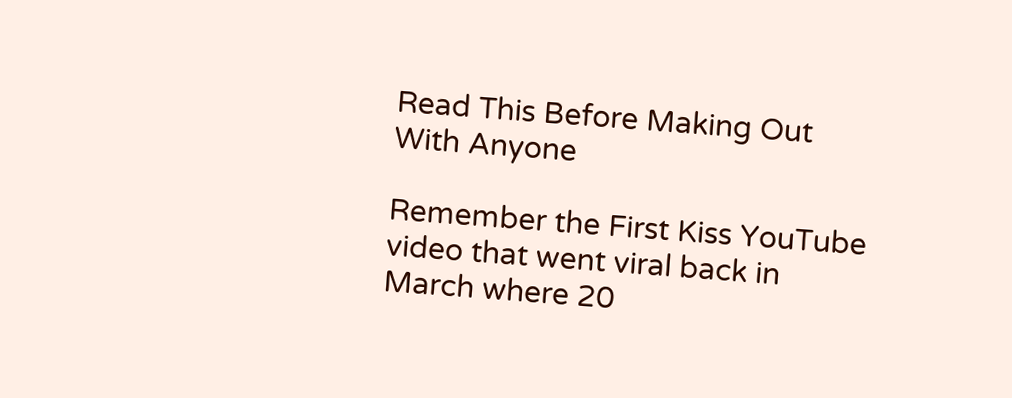Read This Before Making Out With Anyone

Remember the First Kiss YouTube video that went viral back in March where 20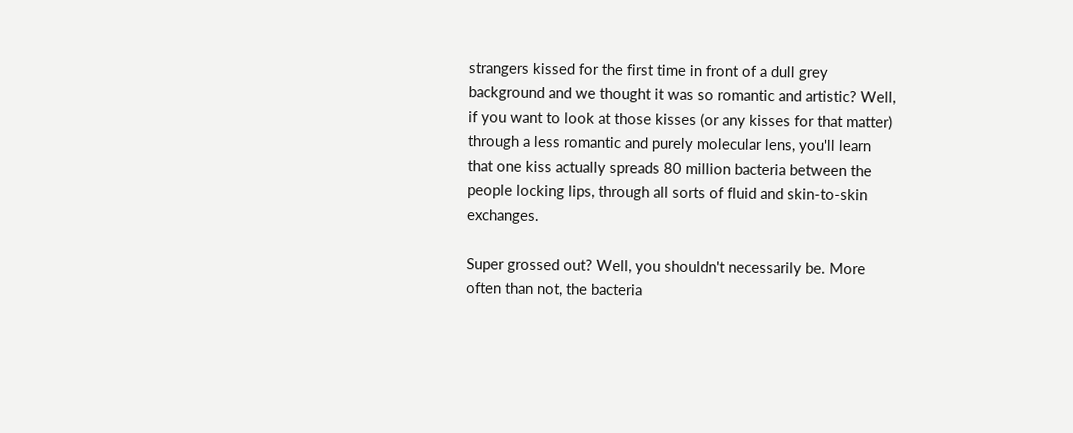strangers kissed for the first time in front of a dull grey background and we thought it was so romantic and artistic? Well, if you want to look at those kisses (or any kisses for that matter) through a less romantic and purely molecular lens, you'll learn that one kiss actually spreads 80 million bacteria between the people locking lips, through all sorts of fluid and skin-to-skin exchanges.

Super grossed out? Well, you shouldn't necessarily be. More often than not, the bacteria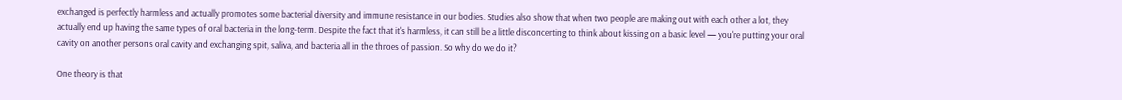exchanged is perfectly harmless and actually promotes some bacterial diversity and immune resistance in our bodies. Studies also show that when two people are making out with each other a lot, they actually end up having the same types of oral bacteria in the long-term. Despite the fact that it's harmless, it can still be a little disconcerting to think about kissing on a basic level — you're putting your oral cavity on another persons oral cavity and exchanging spit, saliva, and bacteria all in the throes of passion. So why do we do it?

One theory is that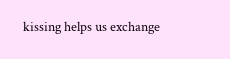kissing helps us exchange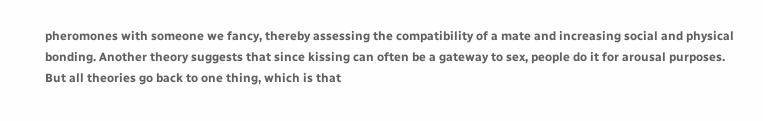pheromones with someone we fancy, thereby assessing the compatibility of a mate and increasing social and physical bonding. Another theory suggests that since kissing can often be a gateway to sex, people do it for arousal purposes. But all theories go back to one thing, which is that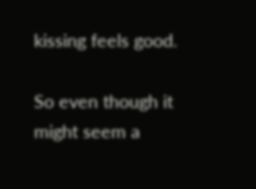kissing feels good.

So even though it might seem a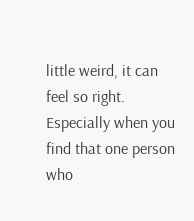little weird, it can feel so right. Especially when you find that one person who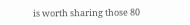is worth sharing those 80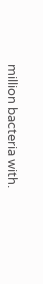million bacteria with.